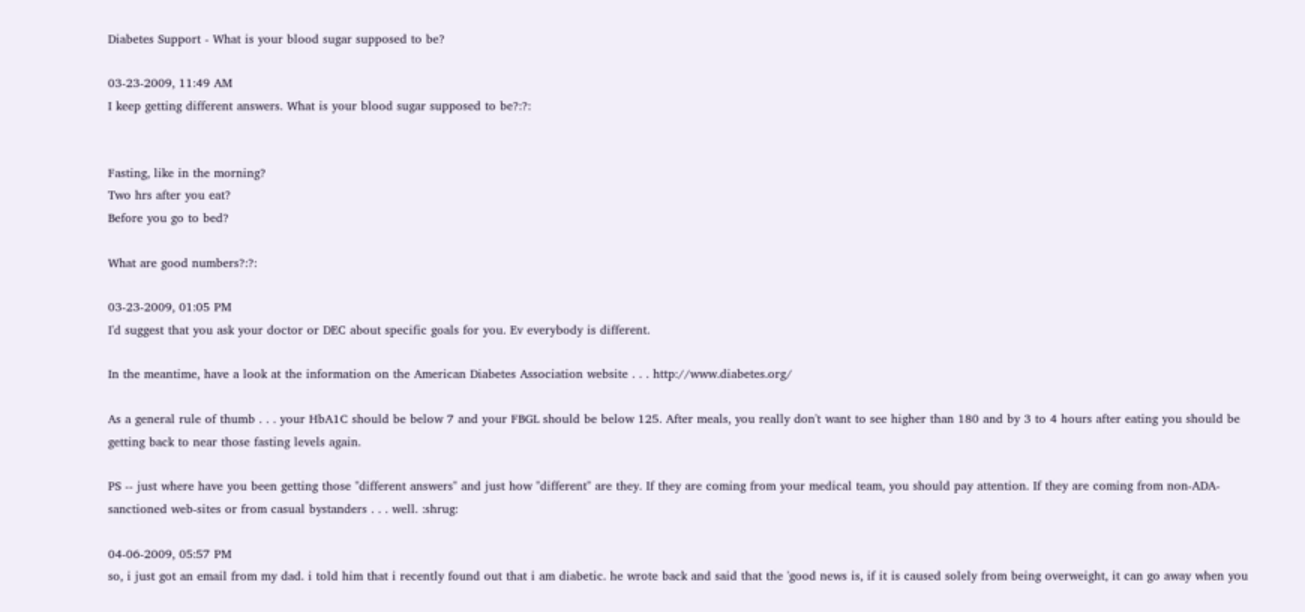Diabetes Support - What is your blood sugar supposed to be?

03-23-2009, 11:49 AM
I keep getting different answers. What is your blood sugar supposed to be?:?:


Fasting, like in the morning?
Two hrs after you eat?
Before you go to bed?

What are good numbers?:?:

03-23-2009, 01:05 PM
I'd suggest that you ask your doctor or DEC about specific goals for you. Ev everybody is different.

In the meantime, have a look at the information on the American Diabetes Association website . . . http://www.diabetes.org/

As a general rule of thumb . . . your HbA1C should be below 7 and your FBGL should be below 125. After meals, you really don't want to see higher than 180 and by 3 to 4 hours after eating you should be getting back to near those fasting levels again.

PS -- just where have you been getting those "different answers" and just how "different" are they. If they are coming from your medical team, you should pay attention. If they are coming from non-ADA-sanctioned web-sites or from casual bystanders . . . well. :shrug:

04-06-2009, 05:57 PM
so, i just got an email from my dad. i told him that i recently found out that i am diabetic. he wrote back and said that the 'good news is, if it is caused solely from being overweight, it can go away when you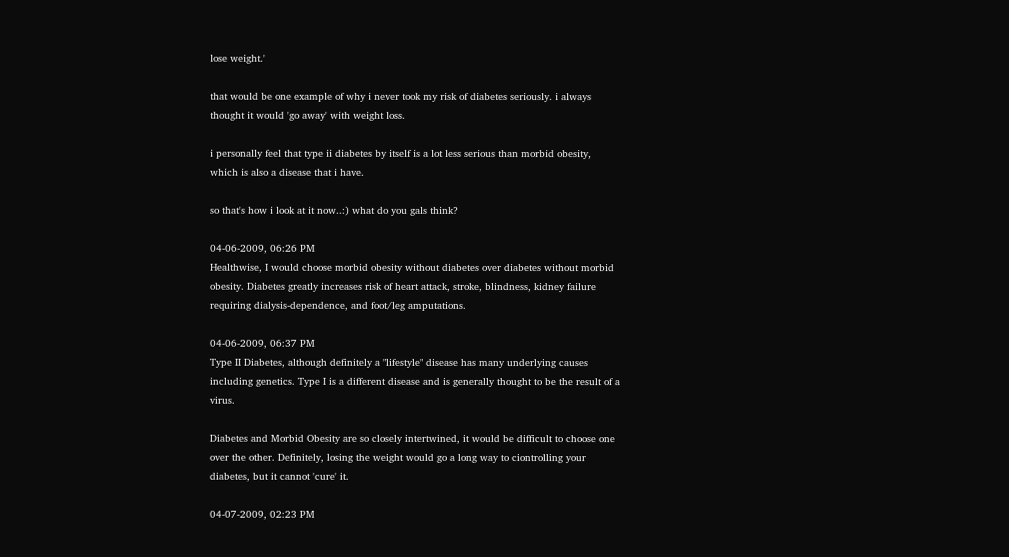lose weight.'

that would be one example of why i never took my risk of diabetes seriously. i always thought it would 'go away' with weight loss.

i personally feel that type ii diabetes by itself is a lot less serious than morbid obesity, which is also a disease that i have.

so that's how i look at it now..:) what do you gals think?

04-06-2009, 06:26 PM
Healthwise, I would choose morbid obesity without diabetes over diabetes without morbid obesity. Diabetes greatly increases risk of heart attack, stroke, blindness, kidney failure requiring dialysis-dependence, and foot/leg amputations.

04-06-2009, 06:37 PM
Type II Diabetes, although definitely a "lifestyle" disease has many underlying causes including genetics. Type I is a different disease and is generally thought to be the result of a virus.

Diabetes and Morbid Obesity are so closely intertwined, it would be difficult to choose one over the other. Definitely, losing the weight would go a long way to ciontrolling your diabetes, but it cannot 'cure' it.

04-07-2009, 02:23 PM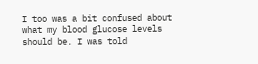I too was a bit confused about what my blood glucose levels should be. I was told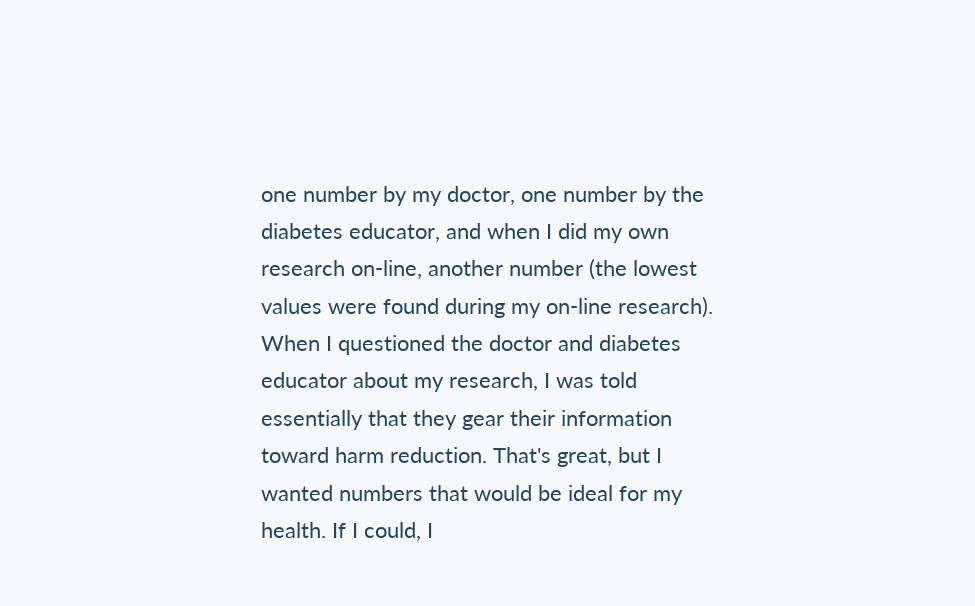one number by my doctor, one number by the diabetes educator, and when I did my own research on-line, another number (the lowest values were found during my on-line research). When I questioned the doctor and diabetes educator about my research, I was told essentially that they gear their information toward harm reduction. That's great, but I wanted numbers that would be ideal for my health. If I could, I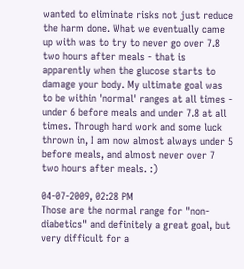wanted to eliminate risks not just reduce the harm done. What we eventually came up with was to try to never go over 7.8 two hours after meals - that is apparently when the glucose starts to damage your body. My ultimate goal was to be within 'normal' ranges at all times - under 6 before meals and under 7.8 at all times. Through hard work and some luck thrown in, I am now almost always under 5 before meals, and almost never over 7 two hours after meals. :)

04-07-2009, 02:28 PM
Those are the normal range for "non-diabetics" and definitely a great goal, but very difficult for a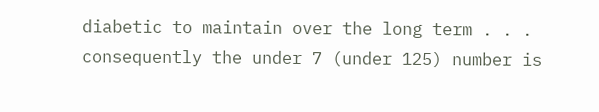diabetic to maintain over the long term . . . consequently the under 7 (under 125) number is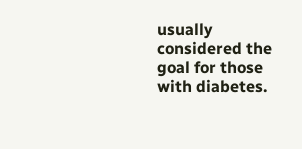usually considered the goal for those with diabetes.